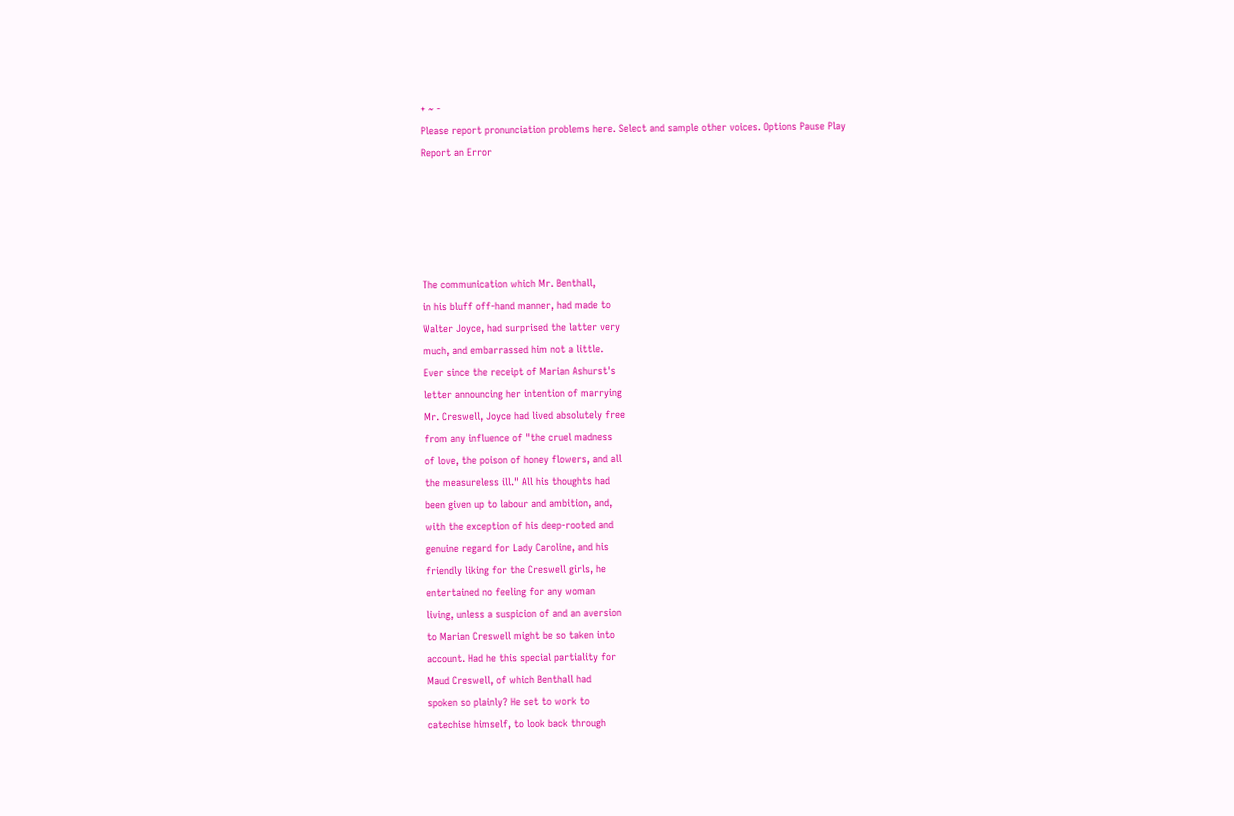+ ~ -
Please report pronunciation problems here. Select and sample other voices. Options Pause Play
Report an Error





The communication which Mr. Benthall,
in his bluff off-hand manner, had made to
Walter Joyce, had surprised the latter very
much, and embarrassed him not a little.
Ever since the receipt of Marian Ashurst's
letter announcing her intention of marrying
Mr. Creswell, Joyce had lived absolutely free
from any influence of "the cruel madness
of love, the poison of honey flowers, and all
the measureless ill." All his thoughts had
been given up to labour and ambition, and,
with the exception of his deep-rooted and
genuine regard for Lady Caroline, and his
friendly liking for the Creswell girls, he
entertained no feeling for any woman
living, unless a suspicion of and an aversion
to Marian Creswell might be so taken into
account. Had he this special partiality for
Maud Creswell, of which Benthall had
spoken so plainly? He set to work to
catechise himself, to look back through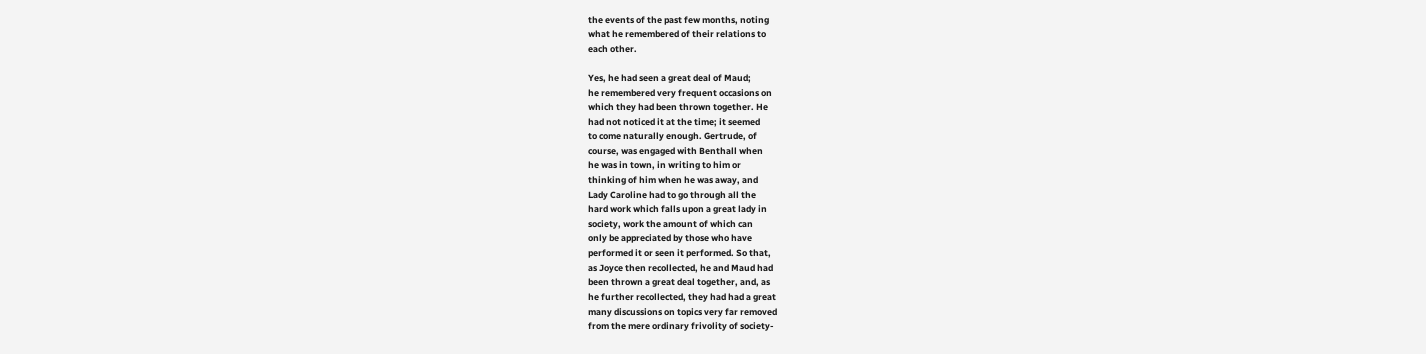the events of the past few months, noting
what he remembered of their relations to
each other.

Yes, he had seen a great deal of Maud;
he remembered very frequent occasions on
which they had been thrown together. He
had not noticed it at the time; it seemed
to come naturally enough. Gertrude, of
course, was engaged with Benthall when
he was in town, in writing to him or
thinking of him when he was away, and
Lady Caroline had to go through all the
hard work which falls upon a great lady in
society, work the amount of which can
only be appreciated by those who have
performed it or seen it performed. So that,
as Joyce then recollected, he and Maud had
been thrown a great deal together, and, as
he further recollected, they had had a great
many discussions on topics very far removed
from the mere ordinary frivolity of society-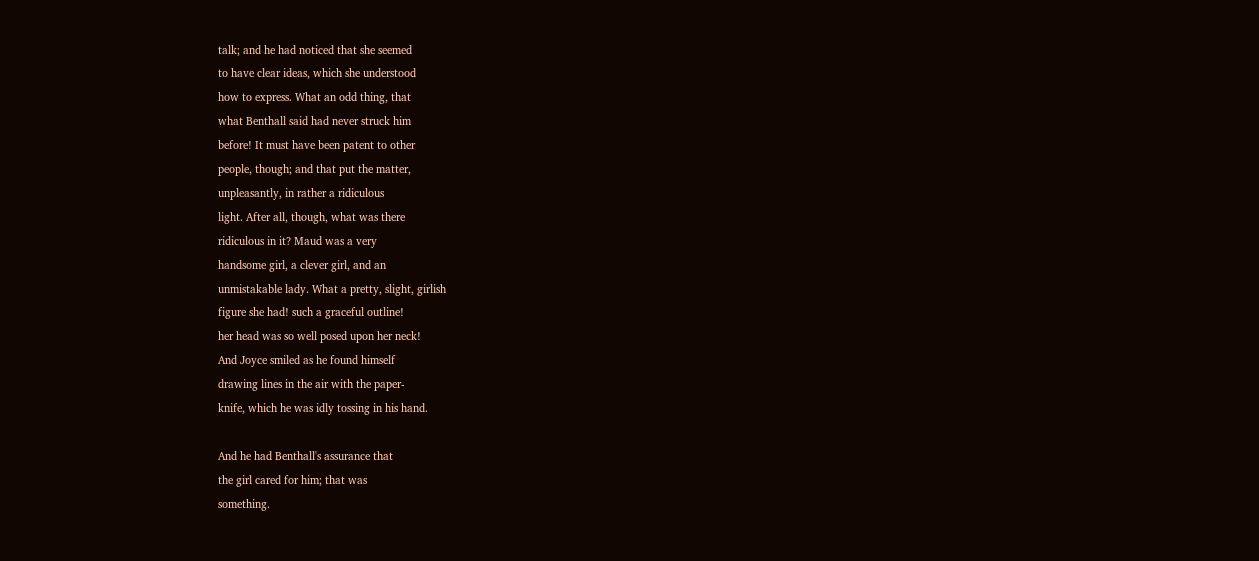talk; and he had noticed that she seemed
to have clear ideas, which she understood
how to express. What an odd thing, that
what Benthall said had never struck him
before! It must have been patent to other
people, though; and that put the matter,
unpleasantly, in rather a ridiculous
light. After all, though, what was there
ridiculous in it? Maud was a very
handsome girl, a clever girl, and an
unmistakable lady. What a pretty, slight, girlish
figure she had! such a graceful outline!
her head was so well posed upon her neck!
And Joyce smiled as he found himself
drawing lines in the air with the paper-
knife, which he was idly tossing in his hand.

And he had Benthall's assurance that
the girl cared for him; that was
something.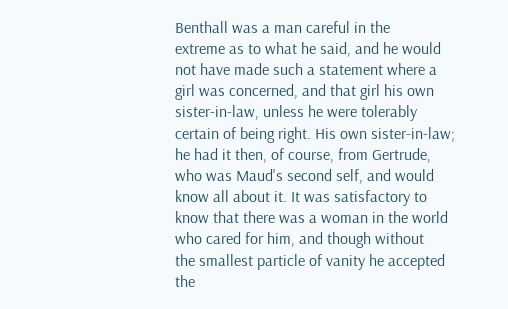Benthall was a man careful in the
extreme as to what he said, and he would
not have made such a statement where a
girl was concerned, and that girl his own
sister-in-law, unless he were tolerably
certain of being right. His own sister-in-law;
he had it then, of course, from Gertrude,
who was Maud's second self, and would
know all about it. It was satisfactory to
know that there was a woman in the world
who cared for him, and though without
the smallest particle of vanity he accepted
the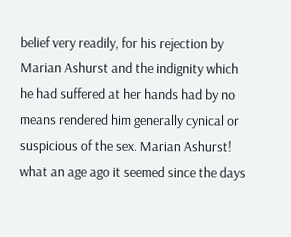belief very readily, for his rejection by
Marian Ashurst and the indignity which
he had suffered at her hands had by no
means rendered him generally cynical or
suspicious of the sex. Marian Ashurst!
what an age ago it seemed since the days